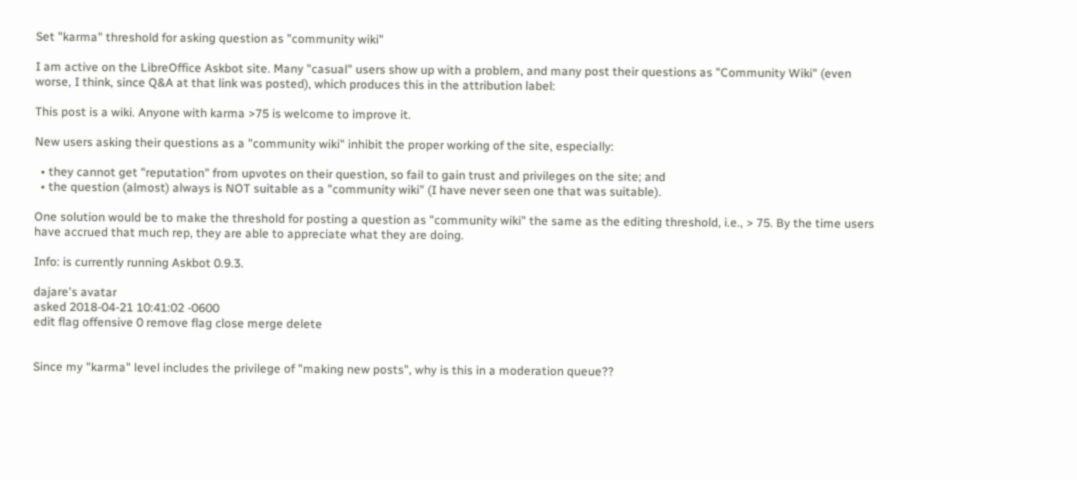Set "karma" threshold for asking question as "community wiki"

I am active on the LibreOffice Askbot site. Many "casual" users show up with a problem, and many post their questions as "Community Wiki" (even worse, I think, since Q&A at that link was posted), which produces this in the attribution label:

This post is a wiki. Anyone with karma >75 is welcome to improve it.

New users asking their questions as a "community wiki" inhibit the proper working of the site, especially:

  • they cannot get "reputation" from upvotes on their question, so fail to gain trust and privileges on the site; and
  • the question (almost) always is NOT suitable as a "community wiki" (I have never seen one that was suitable).

One solution would be to make the threshold for posting a question as "community wiki" the same as the editing threshold, i.e., > 75. By the time users have accrued that much rep, they are able to appreciate what they are doing.

Info: is currently running Askbot 0.9.3.

dajare's avatar
asked 2018-04-21 10:41:02 -0600
edit flag offensive 0 remove flag close merge delete


Since my "karma" level includes the privilege of "making new posts", why is this in a moderation queue??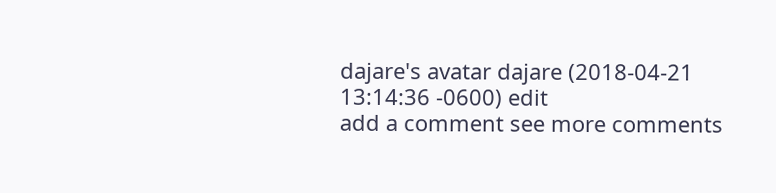dajare's avatar dajare (2018-04-21 13:14:36 -0600) edit
add a comment see more comments